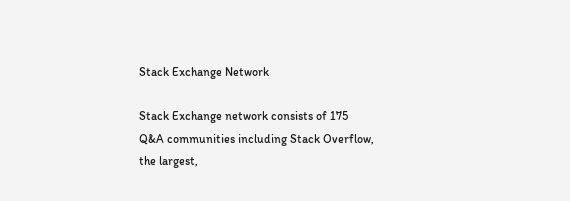Stack Exchange Network

Stack Exchange network consists of 175 Q&A communities including Stack Overflow, the largest,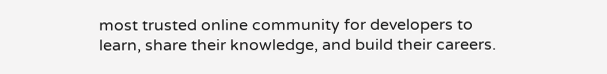most trusted online community for developers to learn, share their knowledge, and build their careers.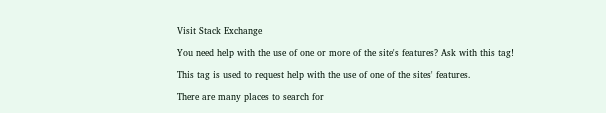Visit Stack Exchange

You need help with the use of one or more of the site's features? Ask with this tag!

This tag is used to request help with the use of one of the sites' features.

There are many places to search for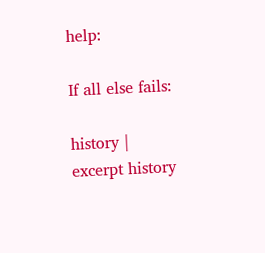help:

If all else fails:

history | excerpt history